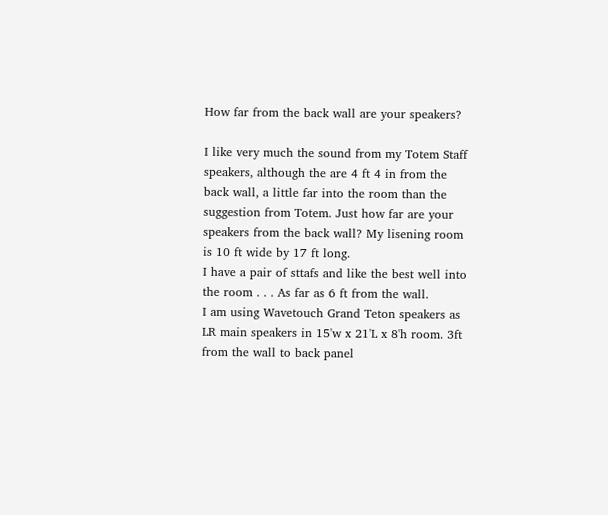How far from the back wall are your speakers?

I like very much the sound from my Totem Staff speakers, although the are 4 ft 4 in from the back wall, a little far into the room than the suggestion from Totem. Just how far are your speakers from the back wall? My lisening room is 10 ft wide by 17 ft long.
I have a pair of sttafs and like the best well into the room . . . As far as 6 ft from the wall.
I am using Wavetouch Grand Teton speakers as LR main speakers in 15'w x 21'L x 8'h room. 3ft from the wall to back panel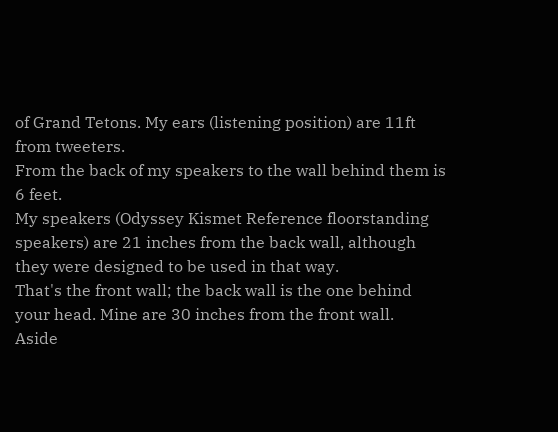of Grand Tetons. My ears (listening position) are 11ft from tweeters.
From the back of my speakers to the wall behind them is 6 feet.
My speakers (Odyssey Kismet Reference floorstanding speakers) are 21 inches from the back wall, although they were designed to be used in that way.
That's the front wall; the back wall is the one behind your head. Mine are 30 inches from the front wall.
Aside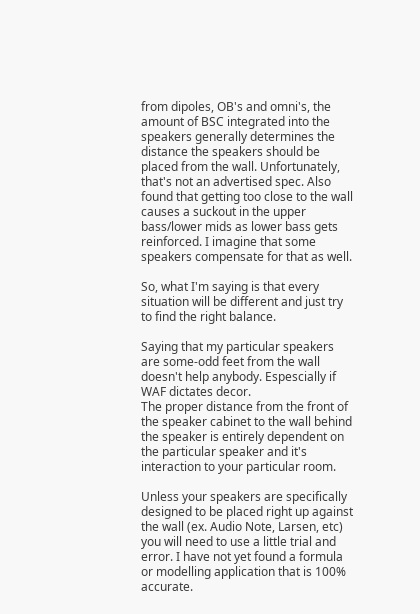from dipoles, OB's and omni's, the amount of BSC integrated into the speakers generally determines the distance the speakers should be placed from the wall. Unfortunately, that's not an advertised spec. Also found that getting too close to the wall causes a suckout in the upper bass/lower mids as lower bass gets reinforced. I imagine that some speakers compensate for that as well.

So, what I'm saying is that every situation will be different and just try to find the right balance.

Saying that my particular speakers are some-odd feet from the wall doesn't help anybody. Espescially if WAF dictates decor.
The proper distance from the front of the speaker cabinet to the wall behind the speaker is entirely dependent on the particular speaker and it's interaction to your particular room.

Unless your speakers are specifically designed to be placed right up against the wall (ex. Audio Note, Larsen, etc) you will need to use a little trial and error. I have not yet found a formula or modelling application that is 100% accurate.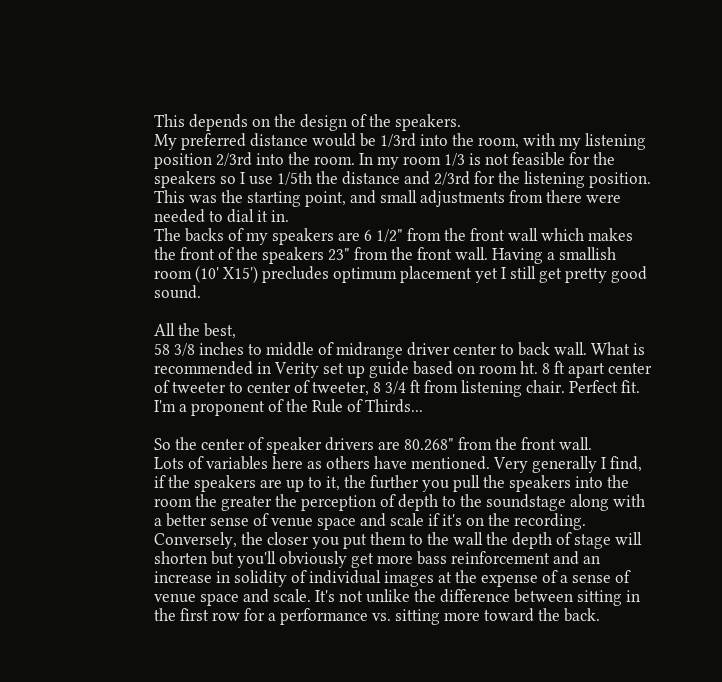This depends on the design of the speakers.
My preferred distance would be 1/3rd into the room, with my listening position 2/3rd into the room. In my room 1/3 is not feasible for the speakers so I use 1/5th the distance and 2/3rd for the listening position. This was the starting point, and small adjustments from there were needed to dial it in.
The backs of my speakers are 6 1/2" from the front wall which makes the front of the speakers 23" from the front wall. Having a smallish room (10' X15') precludes optimum placement yet I still get pretty good sound.

All the best,
58 3/8 inches to middle of midrange driver center to back wall. What is recommended in Verity set up guide based on room ht. 8 ft apart center of tweeter to center of tweeter, 8 3/4 ft from listening chair. Perfect fit.
I'm a proponent of the Rule of Thirds...

So the center of speaker drivers are 80.268" from the front wall.
Lots of variables here as others have mentioned. Very generally I find, if the speakers are up to it, the further you pull the speakers into the room the greater the perception of depth to the soundstage along with a better sense of venue space and scale if it's on the recording. Conversely, the closer you put them to the wall the depth of stage will shorten but you'll obviously get more bass reinforcement and an increase in solidity of individual images at the expense of a sense of venue space and scale. It's not unlike the difference between sitting in the first row for a performance vs. sitting more toward the back.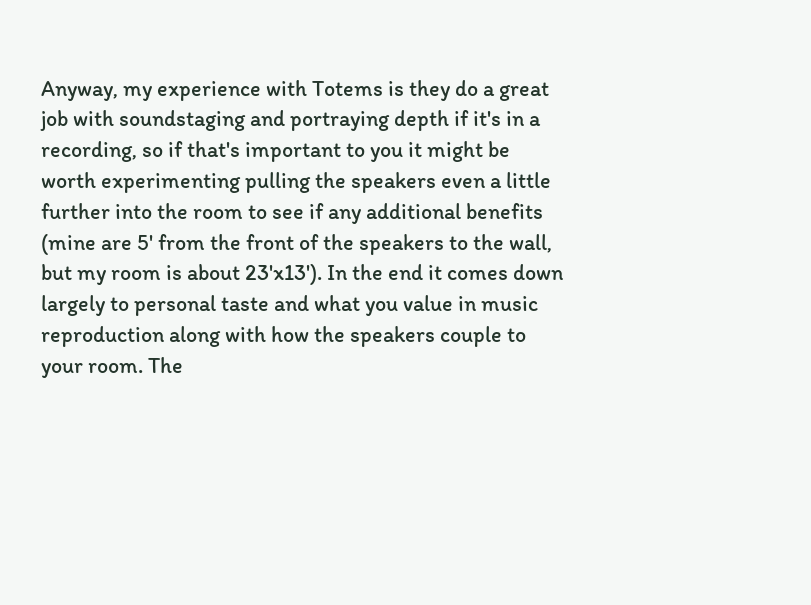Anyway, my experience with Totems is they do a great job with soundstaging and portraying depth if it's in a recording, so if that's important to you it might be worth experimenting pulling the speakers even a little further into the room to see if any additional benefits (mine are 5' from the front of the speakers to the wall, but my room is about 23'x13'). In the end it comes down largely to personal taste and what you value in music reproduction along with how the speakers couple to your room. The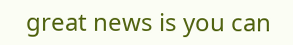great news is you can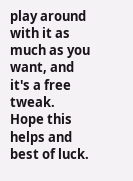play around with it as much as you want, and it's a free tweak. Hope this helps and best of luck.